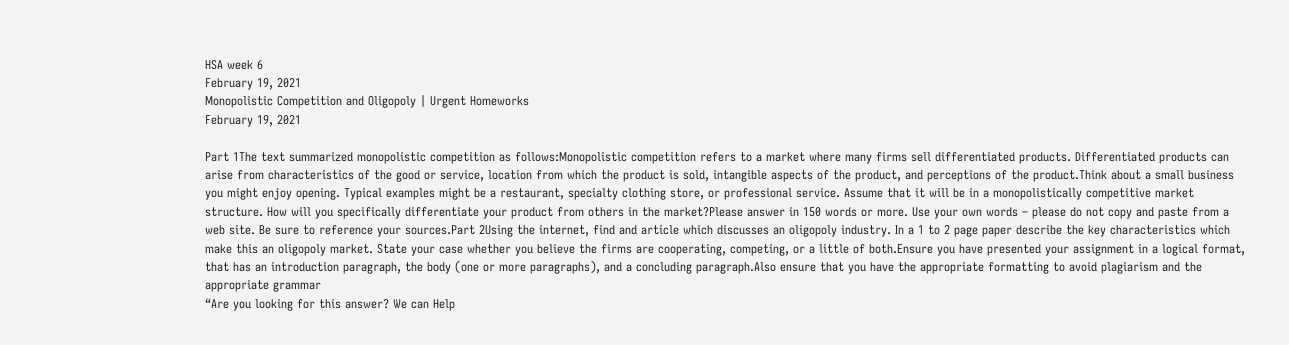HSA week 6
February 19, 2021
Monopolistic Competition and Oligopoly | Urgent Homeworks
February 19, 2021

Part 1The text summarized monopolistic competition as follows:Monopolistic competition refers to a market where many firms sell differentiated products. Differentiated products can arise from characteristics of the good or service, location from which the product is sold, intangible aspects of the product, and perceptions of the product.Think about a small business you might enjoy opening. Typical examples might be a restaurant, specialty clothing store, or professional service. Assume that it will be in a monopolistically competitive market structure. How will you specifically differentiate your product from others in the market?Please answer in 150 words or more. Use your own words – please do not copy and paste from a web site. Be sure to reference your sources.Part 2Using the internet, find and article which discusses an oligopoly industry. In a 1 to 2 page paper describe the key characteristics which make this an oligopoly market. State your case whether you believe the firms are cooperating, competing, or a little of both.Ensure you have presented your assignment in a logical format, that has an introduction paragraph, the body (one or more paragraphs), and a concluding paragraph.Also ensure that you have the appropriate formatting to avoid plagiarism and the appropriate grammar
“Are you looking for this answer? We can Help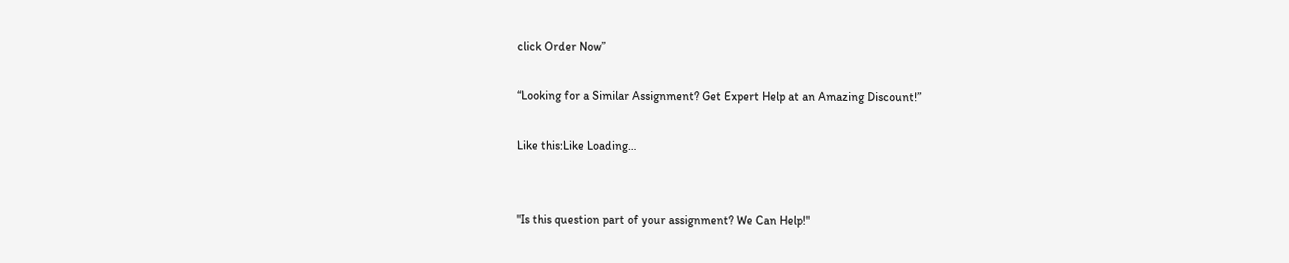click Order Now”

“Looking for a Similar Assignment? Get Expert Help at an Amazing Discount!”

Like this:Like Loading…


"Is this question part of your assignment? We Can Help!"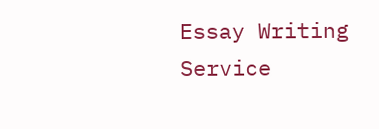Essay Writing Service